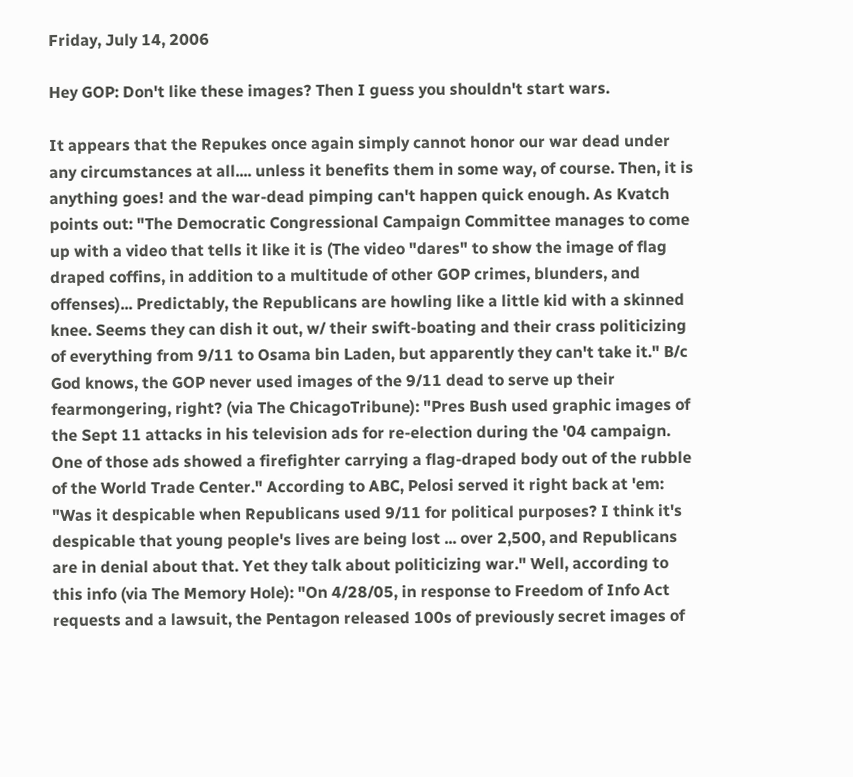Friday, July 14, 2006

Hey GOP: Don't like these images? Then I guess you shouldn't start wars.

It appears that the Repukes once again simply cannot honor our war dead under any circumstances at all.... unless it benefits them in some way, of course. Then, it is anything goes! and the war-dead pimping can't happen quick enough. As Kvatch points out: "The Democratic Congressional Campaign Committee manages to come up with a video that tells it like it is (The video "dares" to show the image of flag draped coffins, in addition to a multitude of other GOP crimes, blunders, and offenses)... Predictably, the Republicans are howling like a little kid with a skinned knee. Seems they can dish it out, w/ their swift-boating and their crass politicizing of everything from 9/11 to Osama bin Laden, but apparently they can't take it." B/c God knows, the GOP never used images of the 9/11 dead to serve up their fearmongering, right? (via The ChicagoTribune): "Pres Bush used graphic images of the Sept 11 attacks in his television ads for re-election during the '04 campaign. One of those ads showed a firefighter carrying a flag-draped body out of the rubble of the World Trade Center." According to ABC, Pelosi served it right back at 'em: "Was it despicable when Republicans used 9/11 for political purposes? I think it's despicable that young people's lives are being lost ... over 2,500, and Republicans are in denial about that. Yet they talk about politicizing war." Well, according to this info (via The Memory Hole): "On 4/28/05, in response to Freedom of Info Act requests and a lawsuit, the Pentagon released 100s of previously secret images of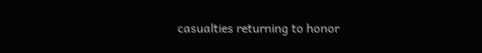casualties returning to honor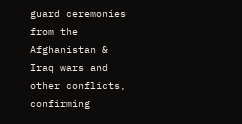guard ceremonies from the Afghanistan & Iraq wars and other conflicts, confirming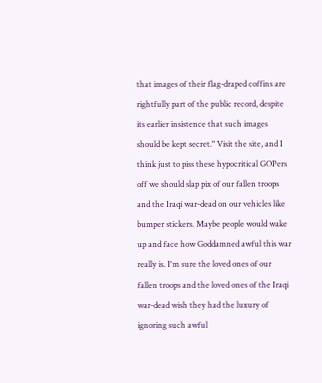that images of their flag-draped coffins are rightfully part of the public record, despite its earlier insistence that such images should be kept secret." Visit the site, and I think just to piss these hypocritical GOPers off we should slap pix of our fallen troops and the Iraqi war-dead on our vehicles like bumper stickers. Maybe people would wake up and face how Goddamned awful this war really is. I'm sure the loved ones of our fallen troops and the loved ones of the Iraqi war-dead wish they had the luxury of ignoring such awful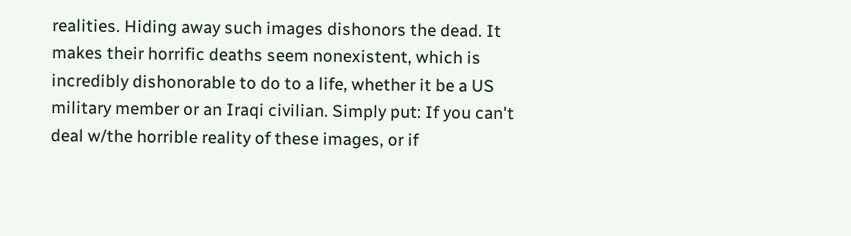realities. Hiding away such images dishonors the dead. It makes their horrific deaths seem nonexistent, which is incredibly dishonorable to do to a life, whether it be a US military member or an Iraqi civilian. Simply put: If you can't deal w/the horrible reality of these images, or if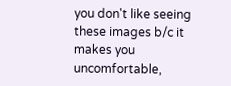you don't like seeing these images b/c it makes you uncomfortable,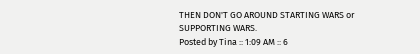THEN DON'T GO AROUND STARTING WARS or SUPPORTING WARS.
Posted by Tina :: 1:09 AM :: 6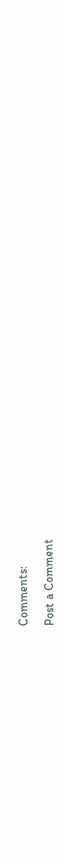Comments:

Post a Comment